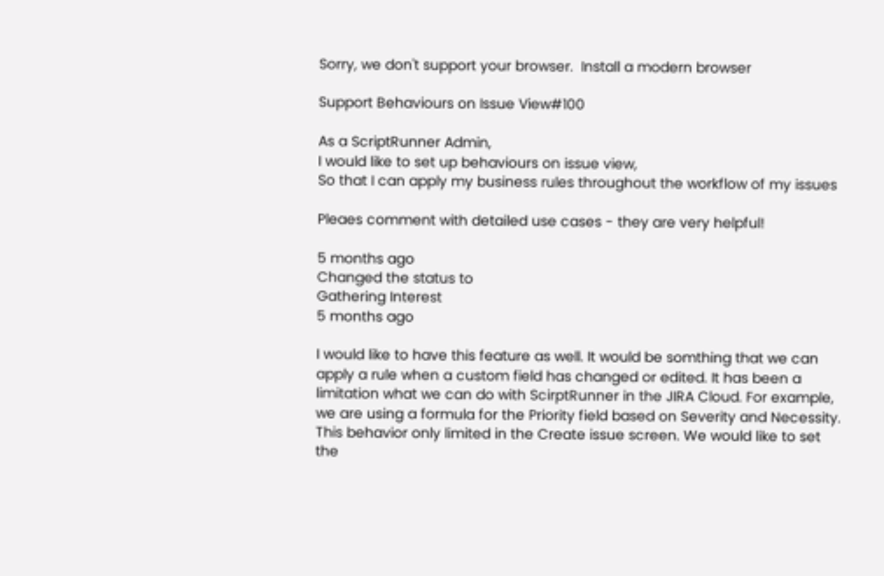Sorry, we don't support your browser.  Install a modern browser

Support Behaviours on Issue View#100

As a ScriptRunner Admin,
I would like to set up behaviours on issue view,
So that I can apply my business rules throughout the workflow of my issues

Pleaes comment with detailed use cases - they are very helpful!

5 months ago
Changed the status to
Gathering Interest
5 months ago

I would like to have this feature as well. It would be somthing that we can apply a rule when a custom field has changed or edited. It has been a limitation what we can do with ScirptRunner in the JIRA Cloud. For example, we are using a formula for the Priority field based on Severity and Necessity. This behavior only limited in the Create issue screen. We would like to set the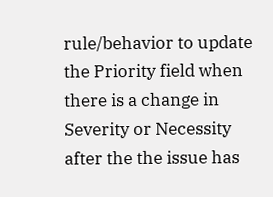rule/behavior to update the Priority field when there is a change in Severity or Necessity after the the issue has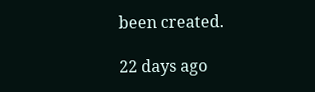been created.

22 days ago